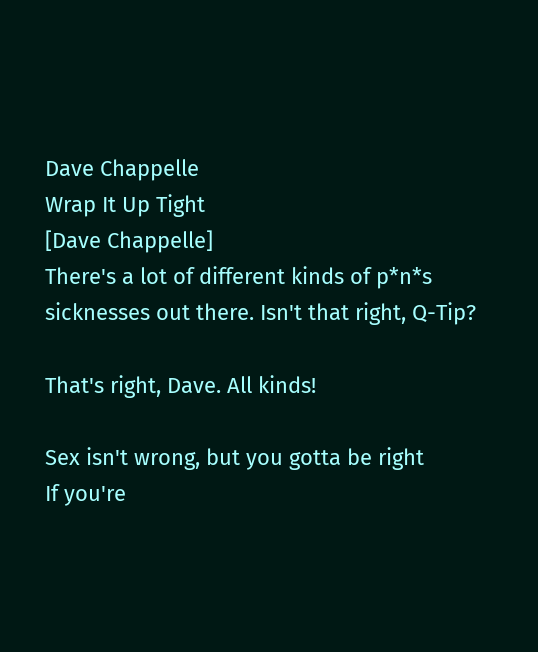Dave Chappelle
Wrap It Up Tight
[Dave Chappelle]
There's a lot of different kinds of p*n*s sicknesses out there. Isn't that right, Q-Tip?

That's right, Dave. All kinds!

Sex isn't wrong, but you gotta be right
If you're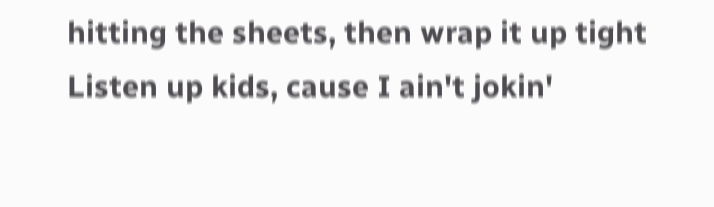hitting the sheets, then wrap it up tight
Listen up kids, cause I ain't jokin'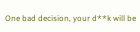One bad decision, your d**k will be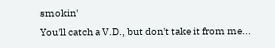smokin'
You'll catch a V.D., but don't take it from me...